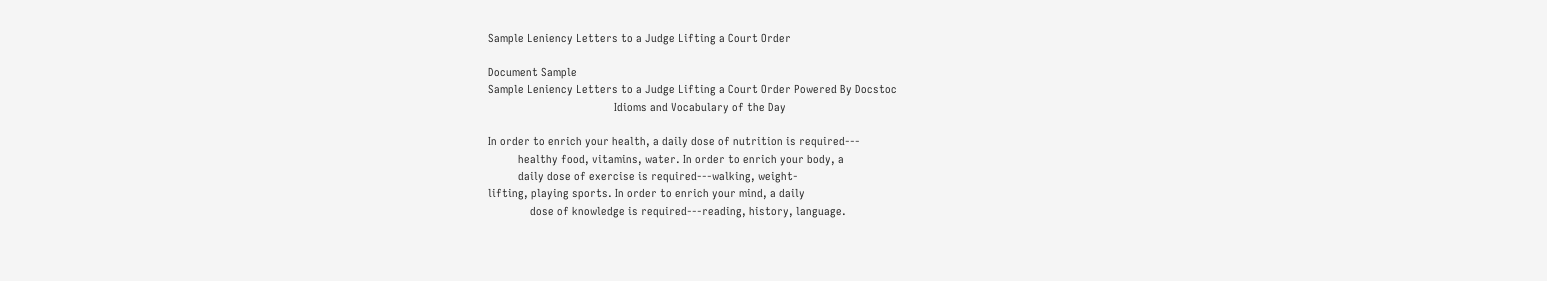Sample Leniency Letters to a Judge Lifting a Court Order

Document Sample
Sample Leniency Letters to a Judge Lifting a Court Order Powered By Docstoc
                                          Idioms and Vocabulary of the Day

In order to enrich your health, a daily dose of nutrition is required---
          healthy food, vitamins, water. In order to enrich your body, a
          daily dose of exercise is required---walking, weight-
lifting, playing sports. In order to enrich your mind, a daily
              dose of knowledge is required---reading, history, language.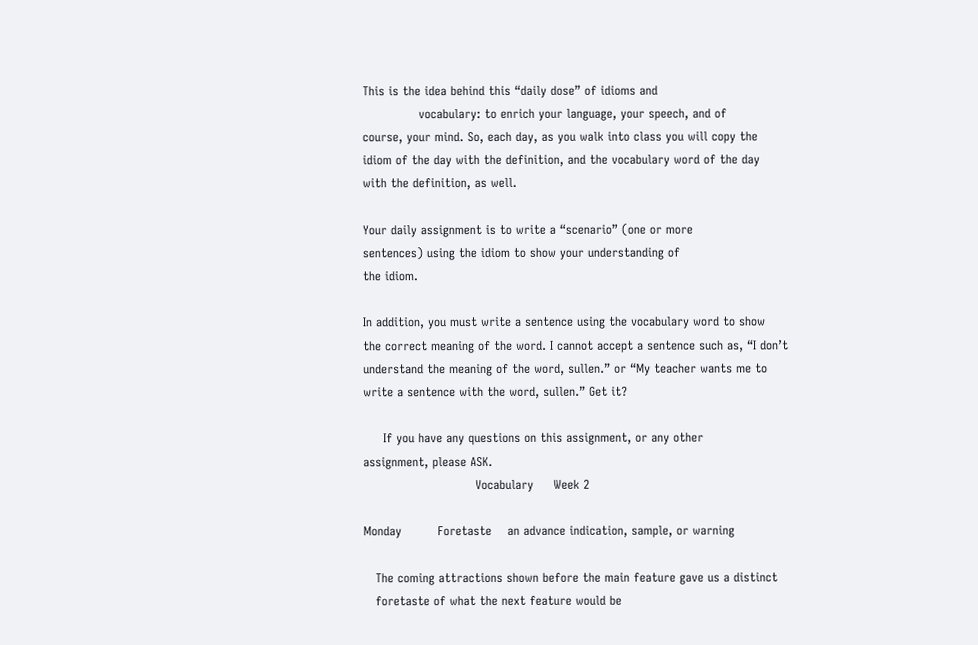This is the idea behind this “daily dose” of idioms and
              vocabulary: to enrich your language, your speech, and of
course, your mind. So, each day, as you walk into class you will copy the
idiom of the day with the definition, and the vocabulary word of the day
with the definition, as well.

Your daily assignment is to write a “scenario” (one or more
sentences) using the idiom to show your understanding of
the idiom.

In addition, you must write a sentence using the vocabulary word to show
the correct meaning of the word. I cannot accept a sentence such as, “I don’t
understand the meaning of the word, sullen.” or “My teacher wants me to
write a sentence with the word, sullen.” Get it?

     If you have any questions on this assignment, or any other
assignment, please ASK.
                            Vocabulary     Week 2

Monday         Foretaste    an advance indication, sample, or warning

   The coming attractions shown before the main feature gave us a distinct
   foretaste of what the next feature would be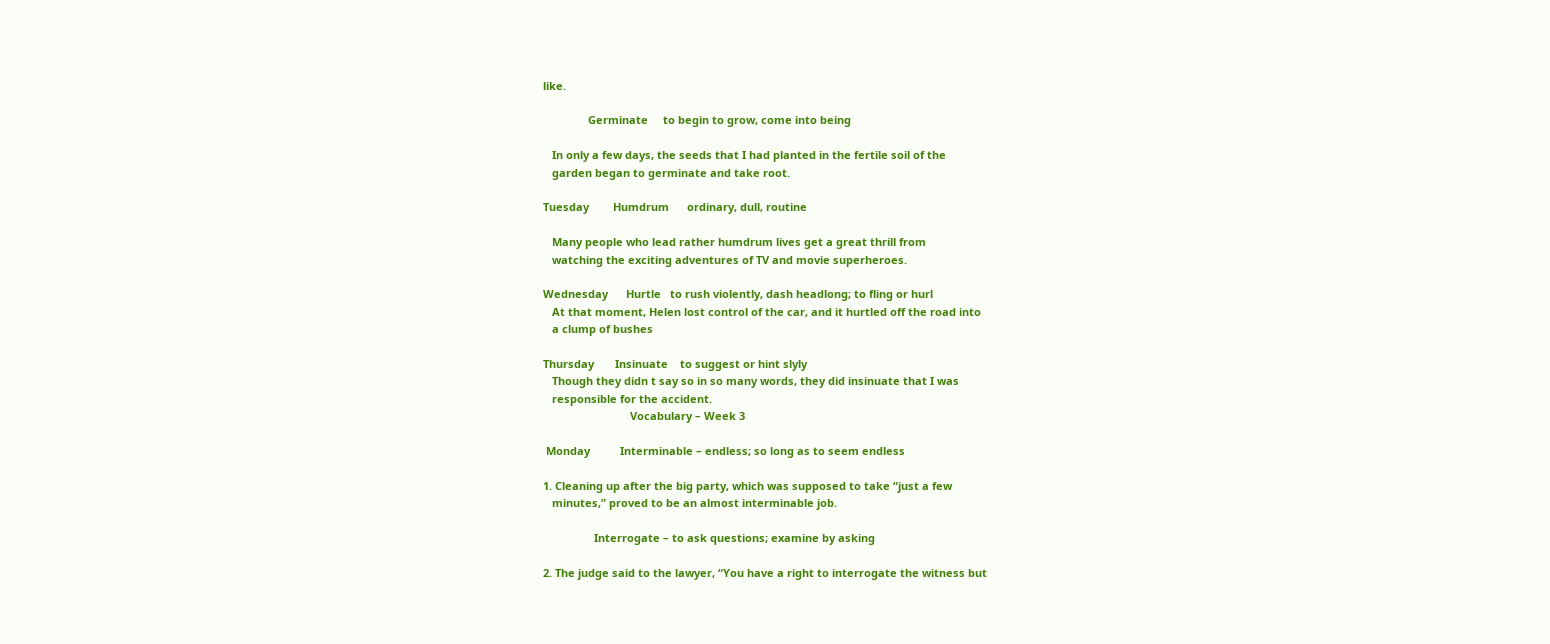like.

               Germinate     to begin to grow, come into being

   In only a few days, the seeds that I had planted in the fertile soil of the
   garden began to germinate and take root.

Tuesday        Humdrum      ordinary, dull, routine

   Many people who lead rather humdrum lives get a great thrill from
   watching the exciting adventures of TV and movie superheroes.

Wednesday      Hurtle   to rush violently, dash headlong; to fling or hurl
   At that moment, Helen lost control of the car, and it hurtled off the road into
   a clump of bushes

Thursday       Insinuate    to suggest or hint slyly
   Though they didn t say so in so many words, they did insinuate that I was
   responsible for the accident.
                             Vocabulary – Week 3

 Monday          Interminable – endless; so long as to seem endless

1. Cleaning up after the big party, which was supposed to take “just a few
   minutes,” proved to be an almost interminable job.

                 Interrogate – to ask questions; examine by asking

2. The judge said to the lawyer, “You have a right to interrogate the witness but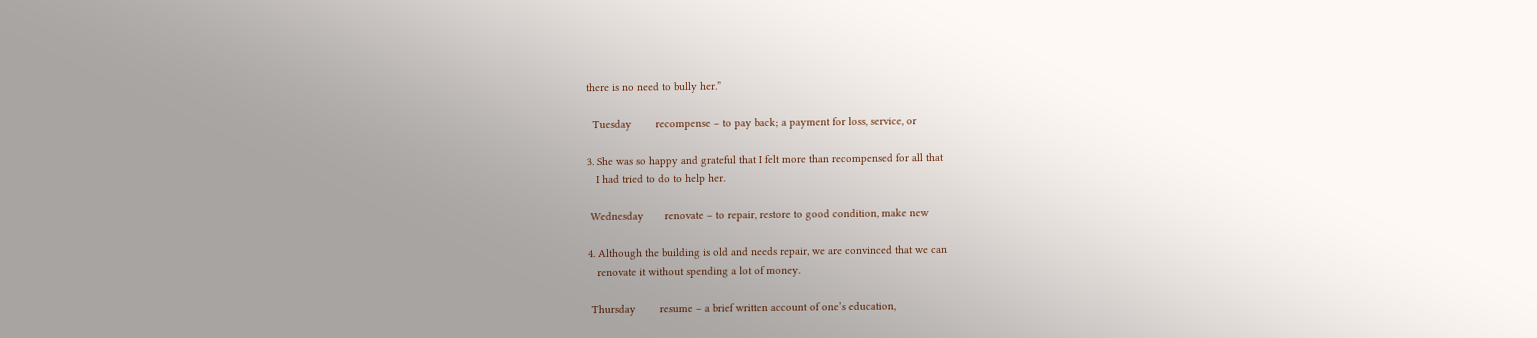there is no need to bully her.”

  Tuesday        recompense – to pay back; a payment for loss, service, or

3. She was so happy and grateful that I felt more than recompensed for all that
   I had tried to do to help her.

 Wednesday       renovate – to repair, restore to good condition, make new

4. Although the building is old and needs repair, we are convinced that we can
   renovate it without spending a lot of money.

 Thursday        resume – a brief written account of one’s education,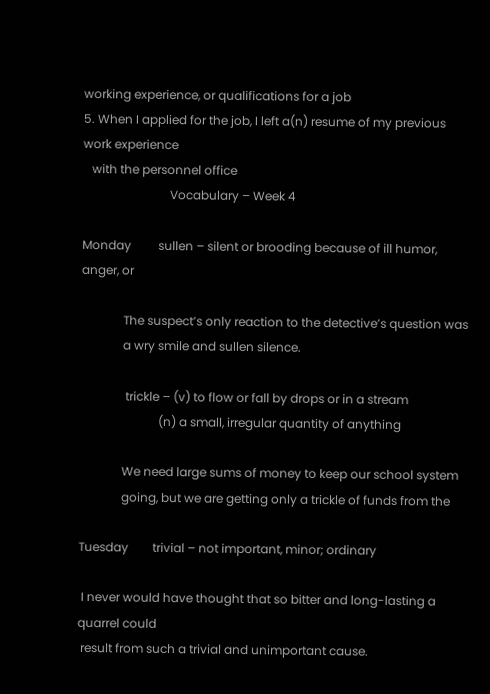working experience, or qualifications for a job
5. When I applied for the job, I left a(n) resume of my previous work experience
   with the personnel office
                             Vocabulary – Week 4

Monday         sullen – silent or brooding because of ill humor, anger, or

              The suspect’s only reaction to the detective’s question was
              a wry smile and sullen silence.

               trickle – (v) to flow or fall by drops or in a stream
                          (n) a small, irregular quantity of anything

              We need large sums of money to keep our school system
              going, but we are getting only a trickle of funds from the

Tuesday        trivial – not important, minor; ordinary

 I never would have thought that so bitter and long-lasting a quarrel could
 result from such a trivial and unimportant cause.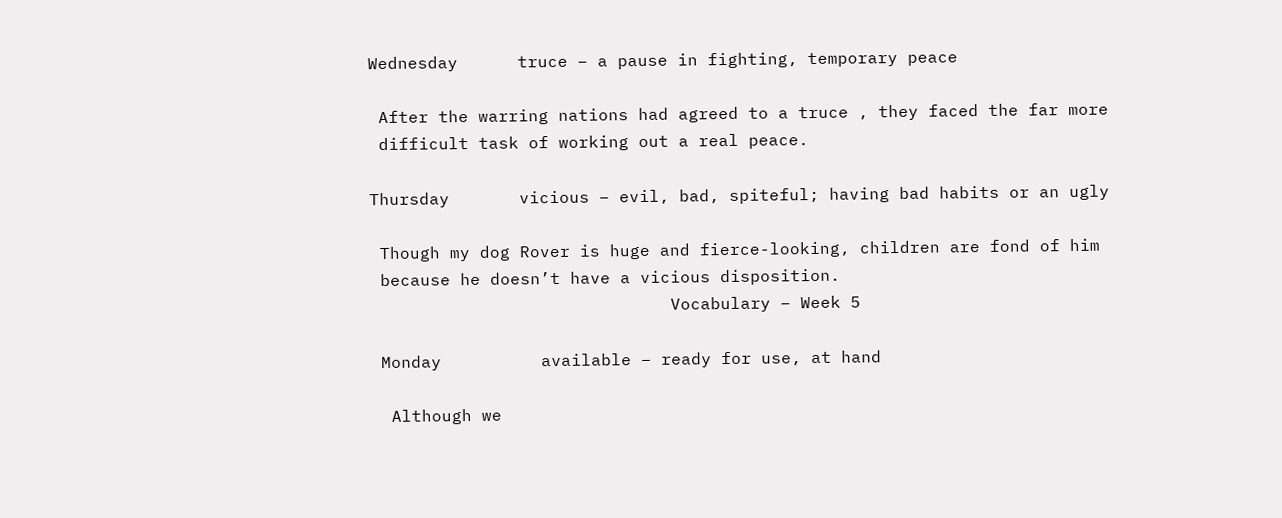Wednesday      truce – a pause in fighting, temporary peace

 After the warring nations had agreed to a truce , they faced the far more
 difficult task of working out a real peace.

Thursday       vicious – evil, bad, spiteful; having bad habits or an ugly

 Though my dog Rover is huge and fierce-looking, children are fond of him
 because he doesn’t have a vicious disposition.
                              Vocabulary – Week 5

 Monday          available – ready for use, at hand

  Although we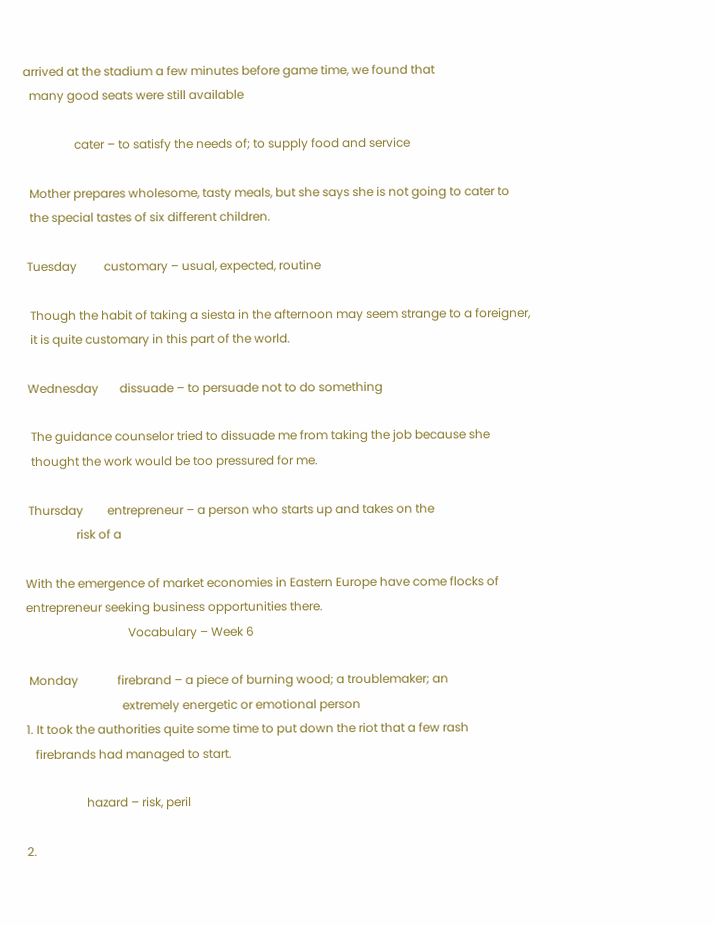arrived at the stadium a few minutes before game time, we found that
  many good seats were still available

                 cater – to satisfy the needs of; to supply food and service

  Mother prepares wholesome, tasty meals, but she says she is not going to cater to
  the special tastes of six different children.

 Tuesday         customary – usual, expected, routine

  Though the habit of taking a siesta in the afternoon may seem strange to a foreigner,
  it is quite customary in this part of the world.

 Wednesday       dissuade – to persuade not to do something

  The guidance counselor tried to dissuade me from taking the job because she
  thought the work would be too pressured for me.

 Thursday        entrepreneur – a person who starts up and takes on the
                 risk of a

With the emergence of market economies in Eastern Europe have come flocks of
entrepreneur seeking business opportunities there.
                                  Vocabulary – Week 6

 Monday             firebrand – a piece of burning wood; a troublemaker; an
                                extremely energetic or emotional person
1. It took the authorities quite some time to put down the riot that a few rash
   firebrands had managed to start.

                    hazard – risk, peril

2.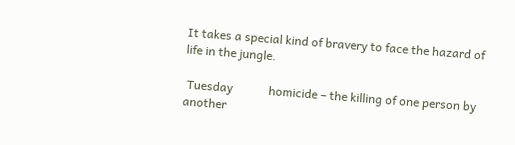It takes a special kind of bravery to face the hazard of life in the jungle.

 Tuesday            homicide – the killing of one person by another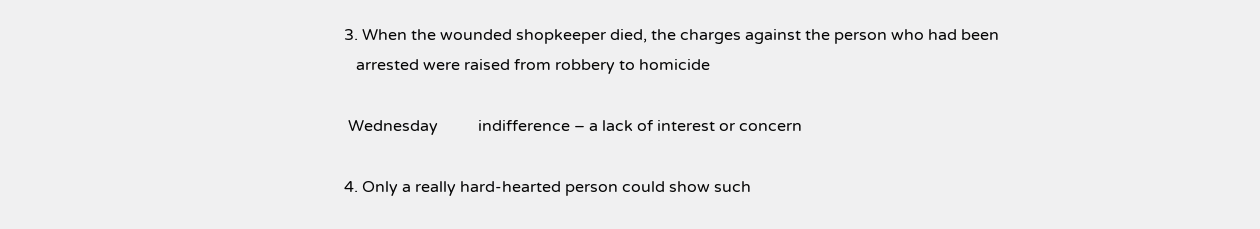3. When the wounded shopkeeper died, the charges against the person who had been
   arrested were raised from robbery to homicide

 Wednesday          indifference – a lack of interest or concern

4. Only a really hard-hearted person could show such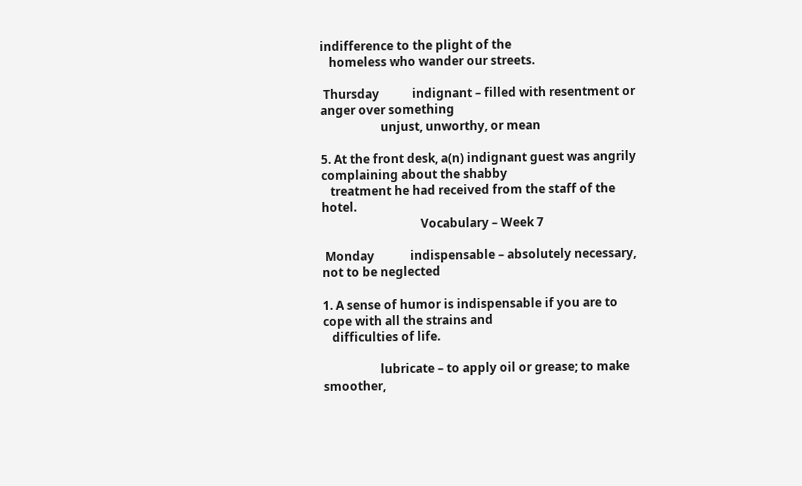indifference to the plight of the
   homeless who wander our streets.

 Thursday           indignant – filled with resentment or anger over something
                    unjust, unworthy, or mean

5. At the front desk, a(n) indignant guest was angrily complaining about the shabby
   treatment he had received from the staff of the hotel.
                                 Vocabulary – Week 7

 Monday            indispensable – absolutely necessary, not to be neglected

1. A sense of humor is indispensable if you are to cope with all the strains and
   difficulties of life.

                   lubricate – to apply oil or grease; to make smoother,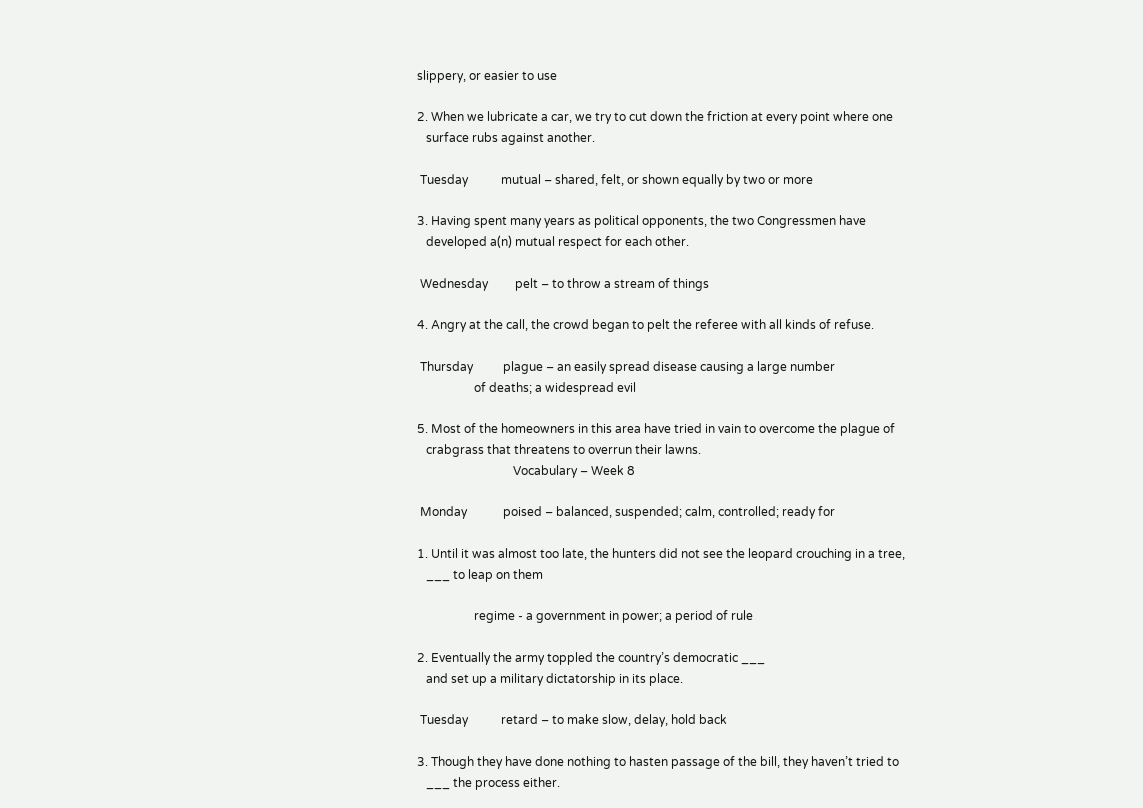slippery, or easier to use

2. When we lubricate a car, we try to cut down the friction at every point where one
   surface rubs against another.

 Tuesday           mutual – shared, felt, or shown equally by two or more

3. Having spent many years as political opponents, the two Congressmen have
   developed a(n) mutual respect for each other.

 Wednesday         pelt – to throw a stream of things

4. Angry at the call, the crowd began to pelt the referee with all kinds of refuse.

 Thursday          plague – an easily spread disease causing a large number
                   of deaths; a widespread evil

5. Most of the homeowners in this area have tried in vain to overcome the plague of
   crabgrass that threatens to overrun their lawns.
                                Vocabulary – Week 8

 Monday            poised – balanced, suspended; calm, controlled; ready for

1. Until it was almost too late, the hunters did not see the leopard crouching in a tree,
   ___ to leap on them

                   regime - a government in power; a period of rule

2. Eventually the army toppled the country’s democratic ___
   and set up a military dictatorship in its place.

 Tuesday           retard – to make slow, delay, hold back

3. Though they have done nothing to hasten passage of the bill, they haven’t tried to
   ___ the process either.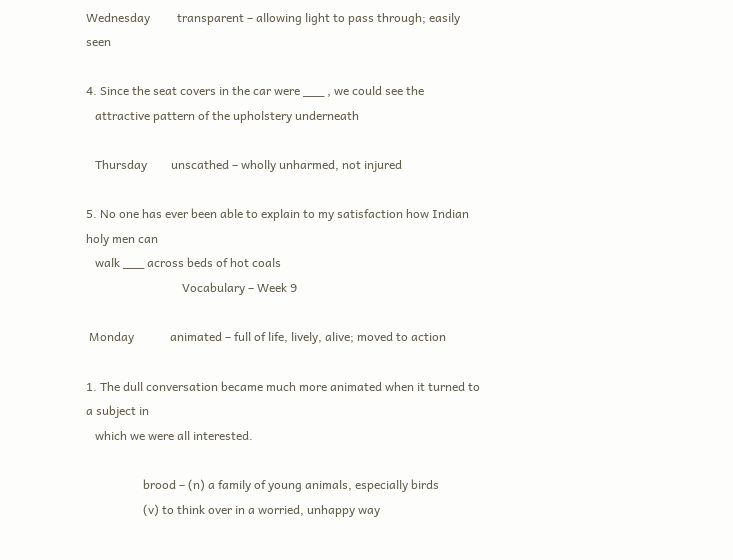Wednesday         transparent – allowing light to pass through; easily seen

4. Since the seat covers in the car were ___ , we could see the
   attractive pattern of the upholstery underneath

   Thursday        unscathed – wholly unharmed, not injured

5. No one has ever been able to explain to my satisfaction how Indian holy men can
   walk ___ across beds of hot coals
                                Vocabulary – Week 9

 Monday            animated – full of life, lively, alive; moved to action

1. The dull conversation became much more animated when it turned to a subject in
   which we were all interested.

                   brood – (n) a family of young animals, especially birds
                   (v) to think over in a worried, unhappy way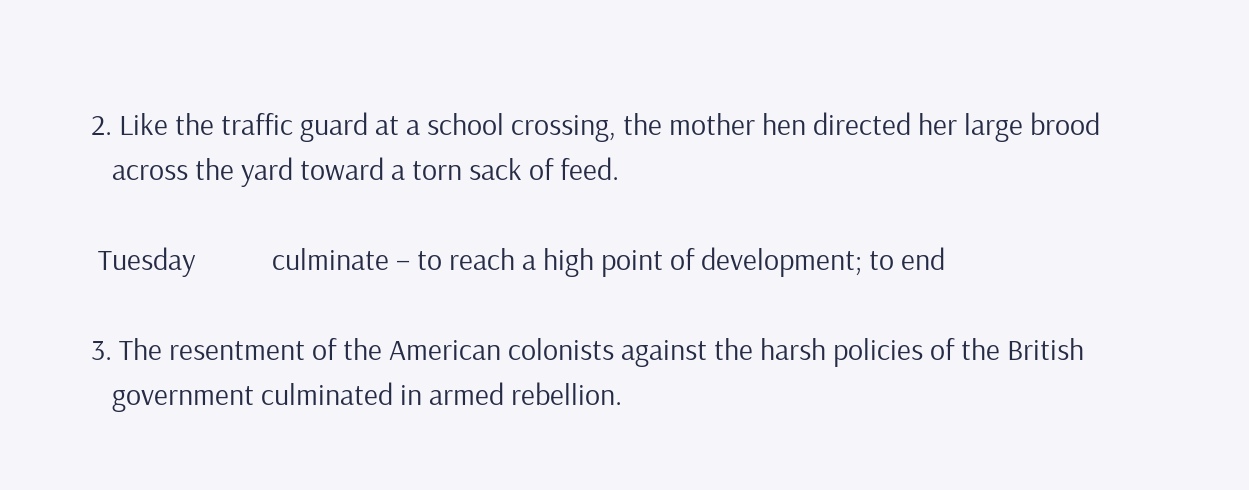2. Like the traffic guard at a school crossing, the mother hen directed her large brood
   across the yard toward a torn sack of feed.

 Tuesday           culminate – to reach a high point of development; to end

3. The resentment of the American colonists against the harsh policies of the British
   government culminated in armed rebellion.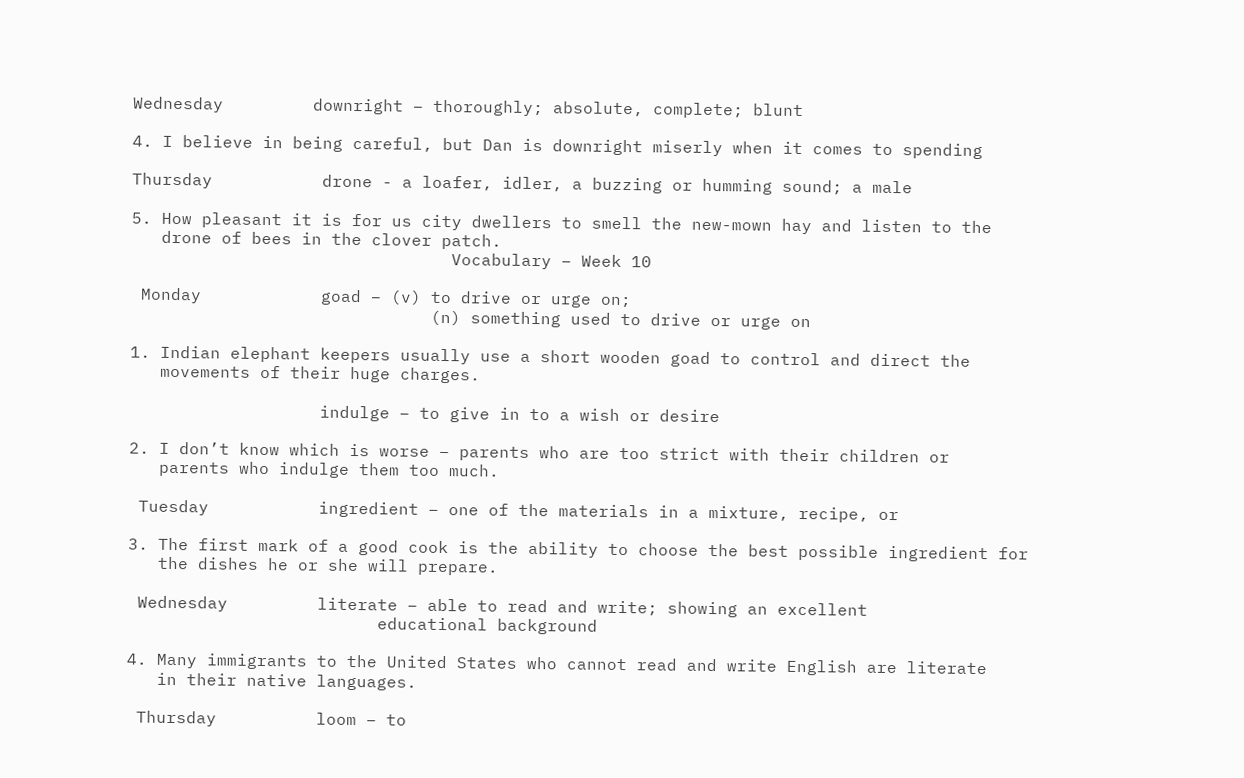Wednesday         downright – thoroughly; absolute, complete; blunt

4. I believe in being careful, but Dan is downright miserly when it comes to spending

Thursday           drone - a loafer, idler, a buzzing or humming sound; a male

5. How pleasant it is for us city dwellers to smell the new-mown hay and listen to the
   drone of bees in the clover patch.
                                Vocabulary – Week 10

 Monday            goad – (v) to drive or urge on;
                              (n) something used to drive or urge on

1. Indian elephant keepers usually use a short wooden goad to control and direct the
   movements of their huge charges.

                   indulge – to give in to a wish or desire

2. I don’t know which is worse – parents who are too strict with their children or
   parents who indulge them too much.

 Tuesday           ingredient – one of the materials in a mixture, recipe, or

3. The first mark of a good cook is the ability to choose the best possible ingredient for
   the dishes he or she will prepare.

 Wednesday         literate – able to read and write; showing an excellent
                         educational background

4. Many immigrants to the United States who cannot read and write English are literate
   in their native languages.

 Thursday          loom – to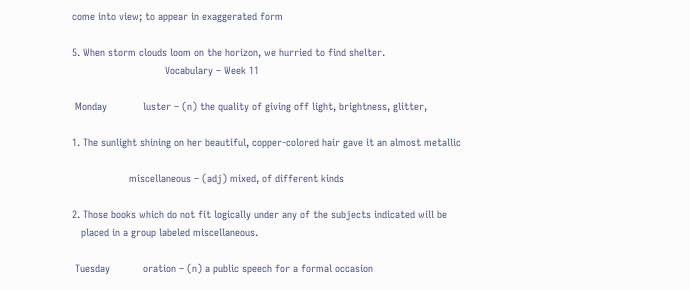come into view; to appear in exaggerated form

5. When storm clouds loom on the horizon, we hurried to find shelter.
                               Vocabulary – Week 11

 Monday            luster – (n) the quality of giving off light, brightness, glitter,

1. The sunlight shining on her beautiful, copper-colored hair gave it an almost metallic

                   miscellaneous – (adj) mixed, of different kinds

2. Those books which do not fit logically under any of the subjects indicated will be
   placed in a group labeled miscellaneous.

 Tuesday           oration – (n) a public speech for a formal occasion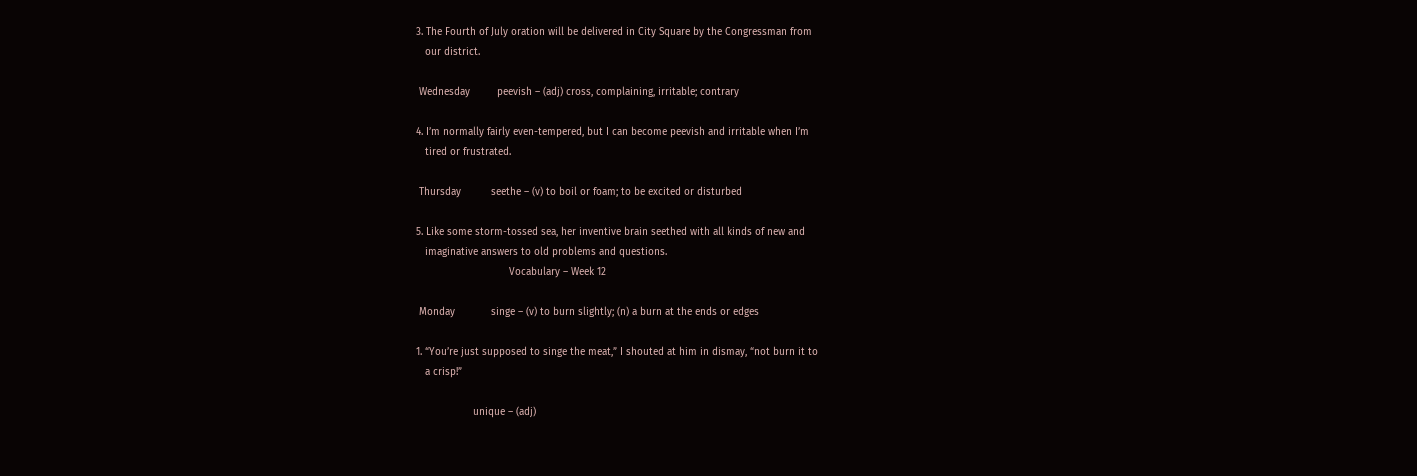3. The Fourth of July oration will be delivered in City Square by the Congressman from
   our district.

 Wednesday         peevish – (adj) cross, complaining, irritable; contrary

4. I’m normally fairly even-tempered, but I can become peevish and irritable when I’m
   tired or frustrated.

 Thursday          seethe – (v) to boil or foam; to be excited or disturbed

5. Like some storm-tossed sea, her inventive brain seethed with all kinds of new and
   imaginative answers to old problems and questions.
                               Vocabulary – Week 12

 Monday            singe – (v) to burn slightly; (n) a burn at the ends or edges

1. “You’re just supposed to singe the meat,” I shouted at him in dismay, “not burn it to
   a crisp!”

                   unique – (adj)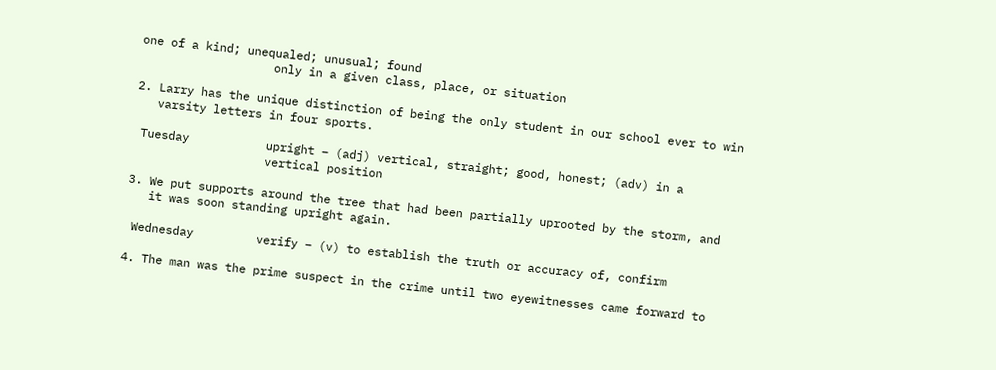one of a kind; unequaled; unusual; found
                   only in a given class, place, or situation

2. Larry has the unique distinction of being the only student in our school ever to win
   varsity letters in four sports.

 Tuesday           upright – (adj) vertical, straight; good, honest; (adv) in a
                   vertical position

3. We put supports around the tree that had been partially uprooted by the storm, and
   it was soon standing upright again.

 Wednesday         verify – (v) to establish the truth or accuracy of, confirm

4. The man was the prime suspect in the crime until two eyewitnesses came forward to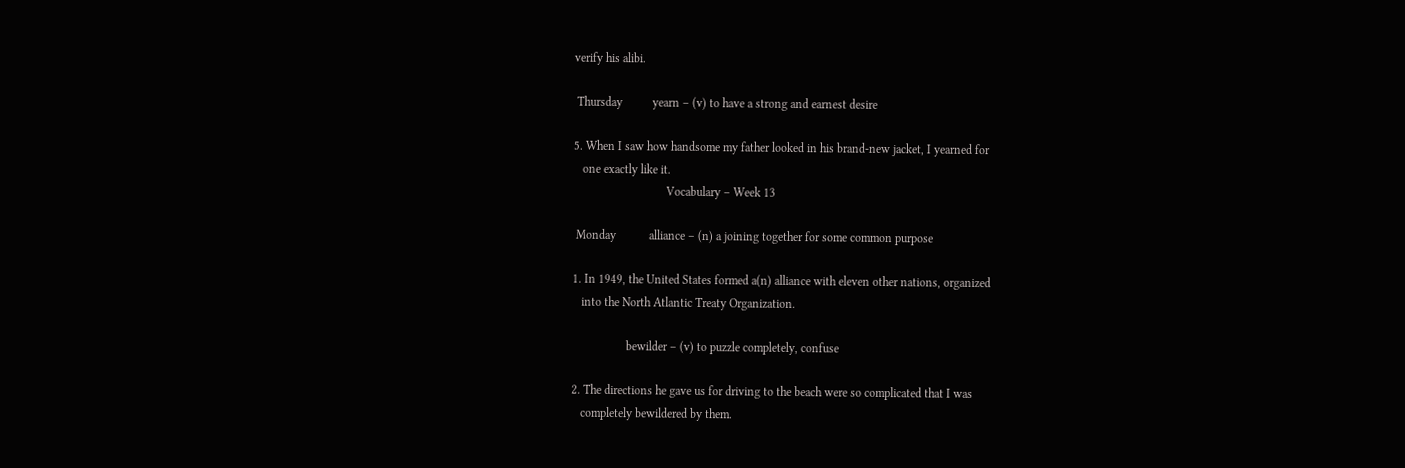verify his alibi.

 Thursday          yearn – (v) to have a strong and earnest desire

5. When I saw how handsome my father looked in his brand-new jacket, I yearned for
   one exactly like it.
                               Vocabulary – Week 13

 Monday           alliance – (n) a joining together for some common purpose

1. In 1949, the United States formed a(n) alliance with eleven other nations, organized
   into the North Atlantic Treaty Organization.

                  bewilder – (v) to puzzle completely, confuse

2. The directions he gave us for driving to the beach were so complicated that I was
   completely bewildered by them.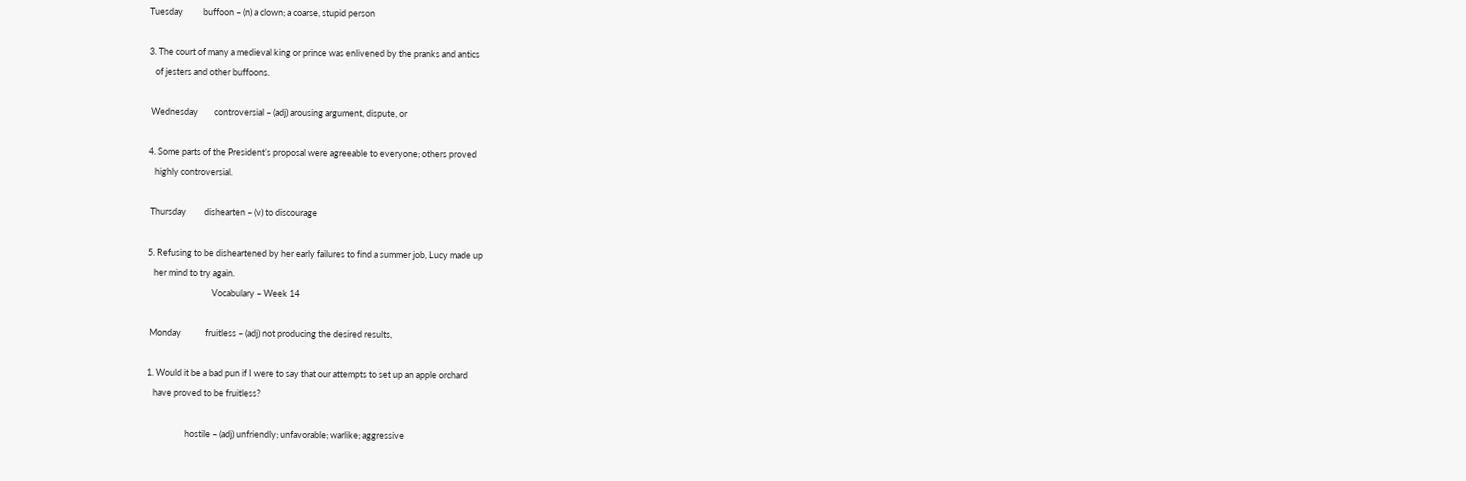Tuesday          buffoon – (n) a clown; a coarse, stupid person

3. The court of many a medieval king or prince was enlivened by the pranks and antics
   of jesters and other buffoons.

 Wednesday        controversial – (adj) arousing argument, dispute, or

4. Some parts of the President’s proposal were agreeable to everyone; others proved
   highly controversial.

 Thursday         dishearten – (v) to discourage

5. Refusing to be disheartened by her early failures to find a summer job, Lucy made up
   her mind to try again.
                                Vocabulary – Week 14

 Monday            fruitless – (adj) not producing the desired results,

1. Would it be a bad pun if I were to say that our attempts to set up an apple orchard
   have proved to be fruitless?

                   hostile – (adj) unfriendly; unfavorable; warlike; aggressive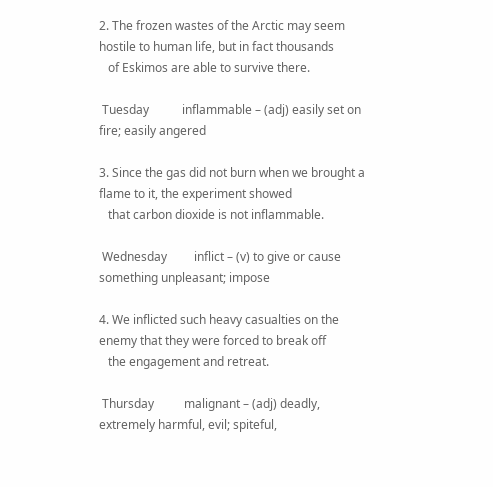2. The frozen wastes of the Arctic may seem hostile to human life, but in fact thousands
   of Eskimos are able to survive there.

 Tuesday           inflammable – (adj) easily set on fire; easily angered

3. Since the gas did not burn when we brought a flame to it, the experiment showed
   that carbon dioxide is not inflammable.

 Wednesday         inflict – (v) to give or cause something unpleasant; impose

4. We inflicted such heavy casualties on the enemy that they were forced to break off
   the engagement and retreat.

 Thursday          malignant – (adj) deadly, extremely harmful, evil; spiteful,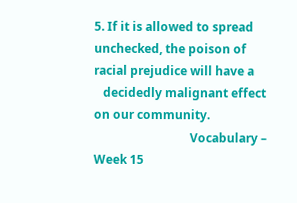5. If it is allowed to spread unchecked, the poison of racial prejudice will have a
   decidedly malignant effect on our community.
                                Vocabulary – Week 15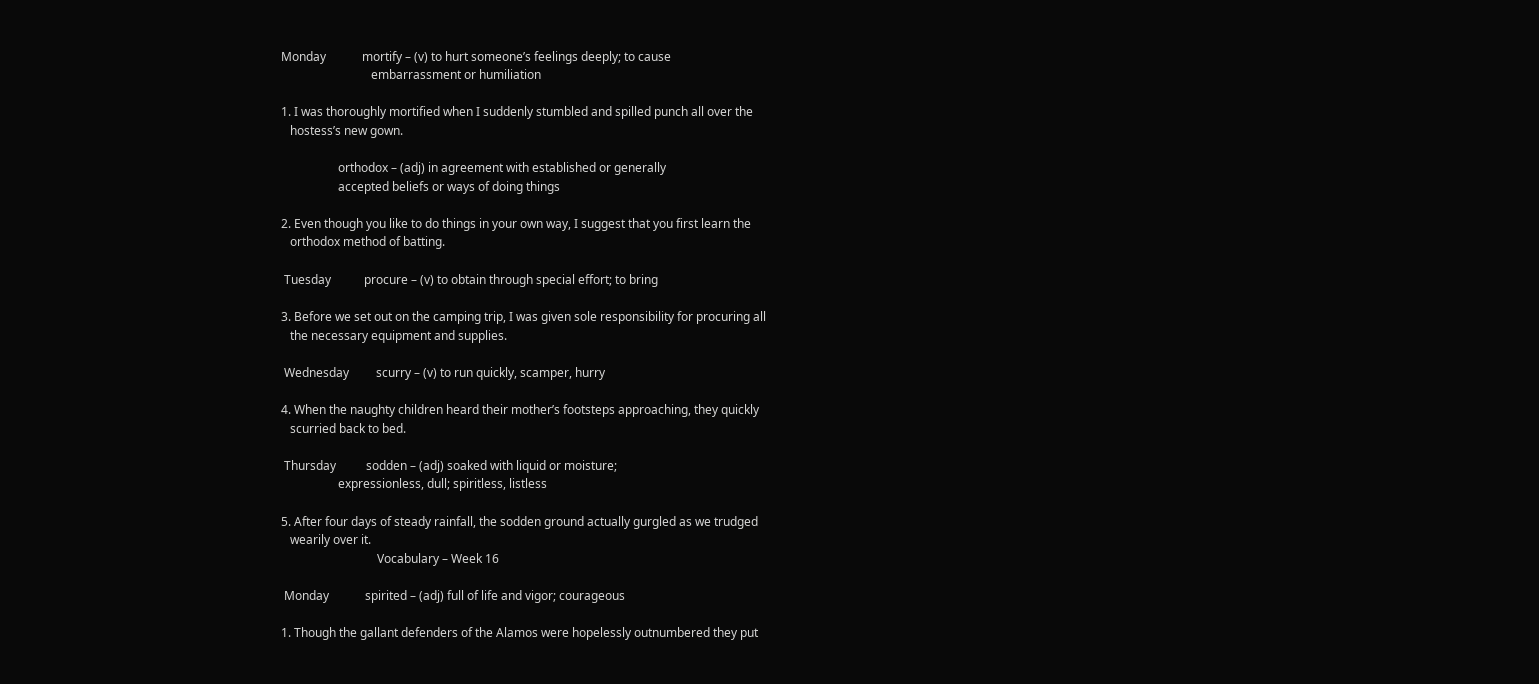Monday            mortify – (v) to hurt someone’s feelings deeply; to cause
                              embarrassment or humiliation

1. I was thoroughly mortified when I suddenly stumbled and spilled punch all over the
   hostess’s new gown.

                   orthodox – (adj) in agreement with established or generally
                   accepted beliefs or ways of doing things

2. Even though you like to do things in your own way, I suggest that you first learn the
   orthodox method of batting.

 Tuesday           procure – (v) to obtain through special effort; to bring

3. Before we set out on the camping trip, I was given sole responsibility for procuring all
   the necessary equipment and supplies.

 Wednesday         scurry – (v) to run quickly, scamper, hurry

4. When the naughty children heard their mother’s footsteps approaching, they quickly
   scurried back to bed.

 Thursday          sodden – (adj) soaked with liquid or moisture;
                   expressionless, dull; spiritless, listless

5. After four days of steady rainfall, the sodden ground actually gurgled as we trudged
   wearily over it.
                                Vocabulary – Week 16

 Monday            spirited – (adj) full of life and vigor; courageous

1. Though the gallant defenders of the Alamos were hopelessly outnumbered they put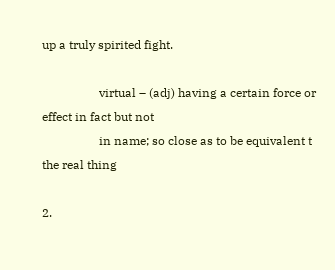up a truly spirited fight.

                   virtual – (adj) having a certain force or effect in fact but not
                   in name; so close as to be equivalent t the real thing

2.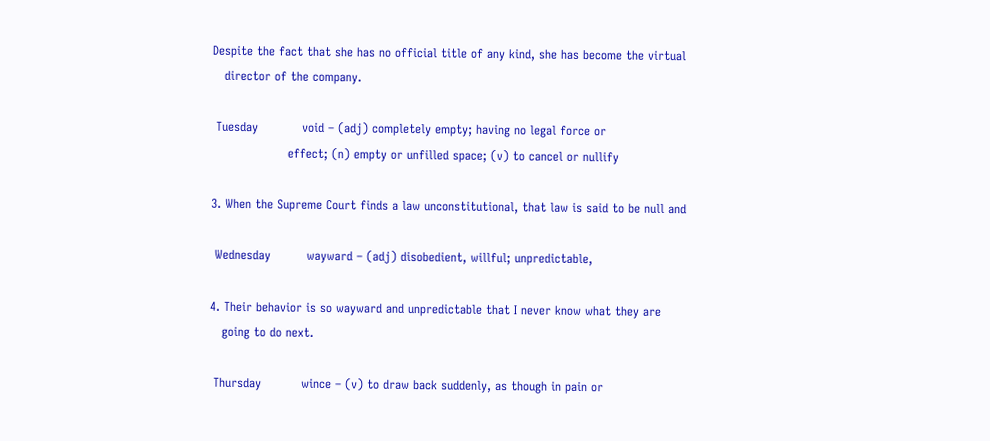Despite the fact that she has no official title of any kind, she has become the virtual
   director of the company.

 Tuesday           void – (adj) completely empty; having no legal force or
                   effect; (n) empty or unfilled space; (v) to cancel or nullify

3. When the Supreme Court finds a law unconstitutional, that law is said to be null and

 Wednesday         wayward – (adj) disobedient, willful; unpredictable,

4. Their behavior is so wayward and unpredictable that I never know what they are
   going to do next.

 Thursday          wince – (v) to draw back suddenly, as though in pain or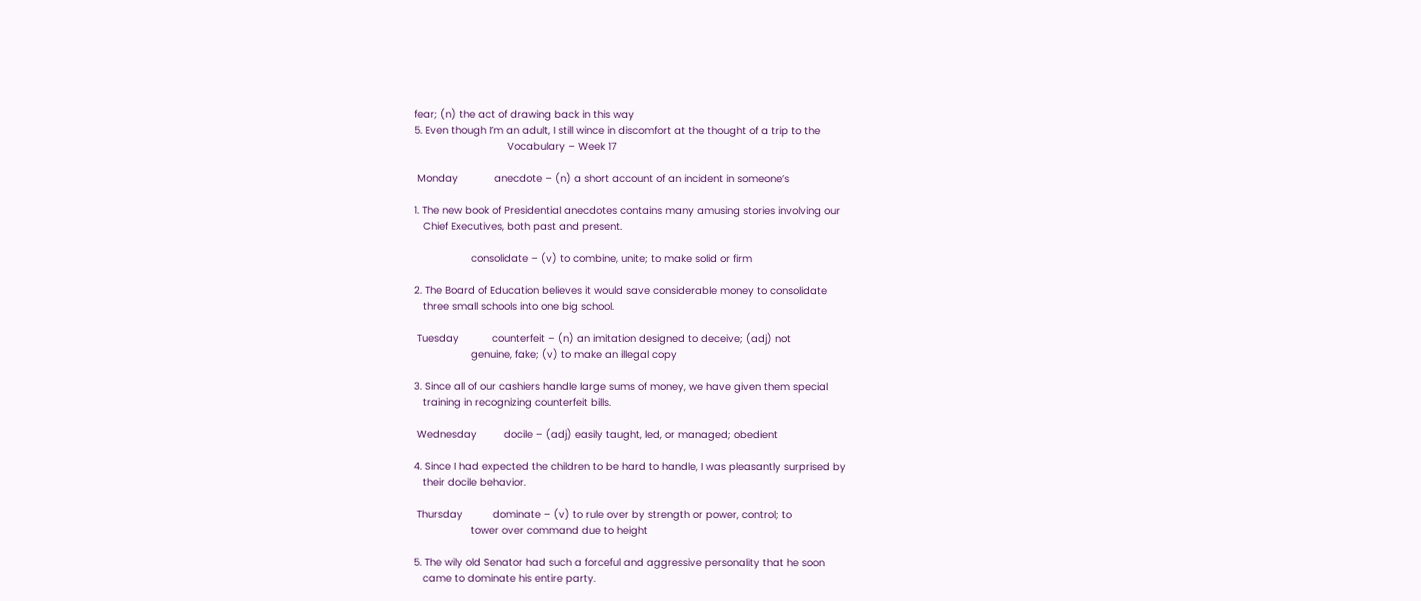fear; (n) the act of drawing back in this way
5. Even though I’m an adult, I still wince in discomfort at the thought of a trip to the
                               Vocabulary – Week 17

 Monday            anecdote – (n) a short account of an incident in someone’s

1. The new book of Presidential anecdotes contains many amusing stories involving our
   Chief Executives, both past and present.

                   consolidate – (v) to combine, unite; to make solid or firm

2. The Board of Education believes it would save considerable money to consolidate
   three small schools into one big school.

 Tuesday           counterfeit – (n) an imitation designed to deceive; (adj) not
                   genuine, fake; (v) to make an illegal copy

3. Since all of our cashiers handle large sums of money, we have given them special
   training in recognizing counterfeit bills.

 Wednesday         docile – (adj) easily taught, led, or managed; obedient

4. Since I had expected the children to be hard to handle, I was pleasantly surprised by
   their docile behavior.

 Thursday          dominate – (v) to rule over by strength or power, control; to
                   tower over command due to height

5. The wily old Senator had such a forceful and aggressive personality that he soon
   came to dominate his entire party.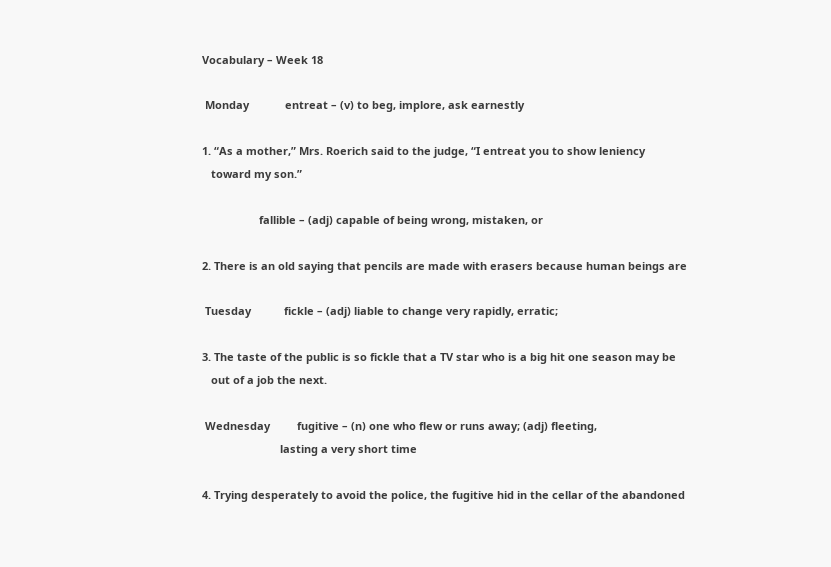Vocabulary – Week 18

 Monday            entreat – (v) to beg, implore, ask earnestly

1. “As a mother,” Mrs. Roerich said to the judge, “I entreat you to show leniency
   toward my son.”

                   fallible – (adj) capable of being wrong, mistaken, or

2. There is an old saying that pencils are made with erasers because human beings are

 Tuesday           fickle – (adj) liable to change very rapidly, erratic;

3. The taste of the public is so fickle that a TV star who is a big hit one season may be
   out of a job the next.

 Wednesday         fugitive – (n) one who flew or runs away; (adj) fleeting,
                          lasting a very short time

4. Trying desperately to avoid the police, the fugitive hid in the cellar of the abandoned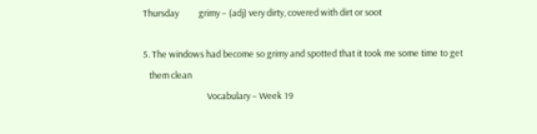Thursday          grimy – (adj) very dirty, covered with dirt or soot

5. The windows had become so grimy and spotted that it took me some time to get
   them clean
                                Vocabulary – Week 19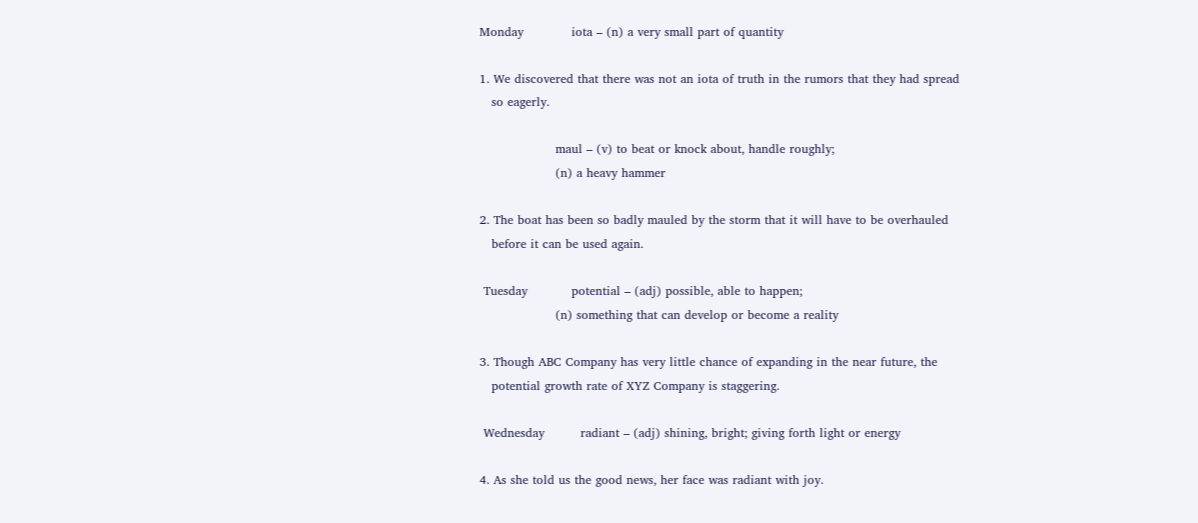Monday            iota – (n) a very small part of quantity

1. We discovered that there was not an iota of truth in the rumors that they had spread
   so eagerly.

                   maul – (v) to beat or knock about, handle roughly;
                   (n) a heavy hammer

2. The boat has been so badly mauled by the storm that it will have to be overhauled
   before it can be used again.

 Tuesday           potential – (adj) possible, able to happen;
                   (n) something that can develop or become a reality

3. Though ABC Company has very little chance of expanding in the near future, the
   potential growth rate of XYZ Company is staggering.

 Wednesday         radiant – (adj) shining, bright; giving forth light or energy

4. As she told us the good news, her face was radiant with joy.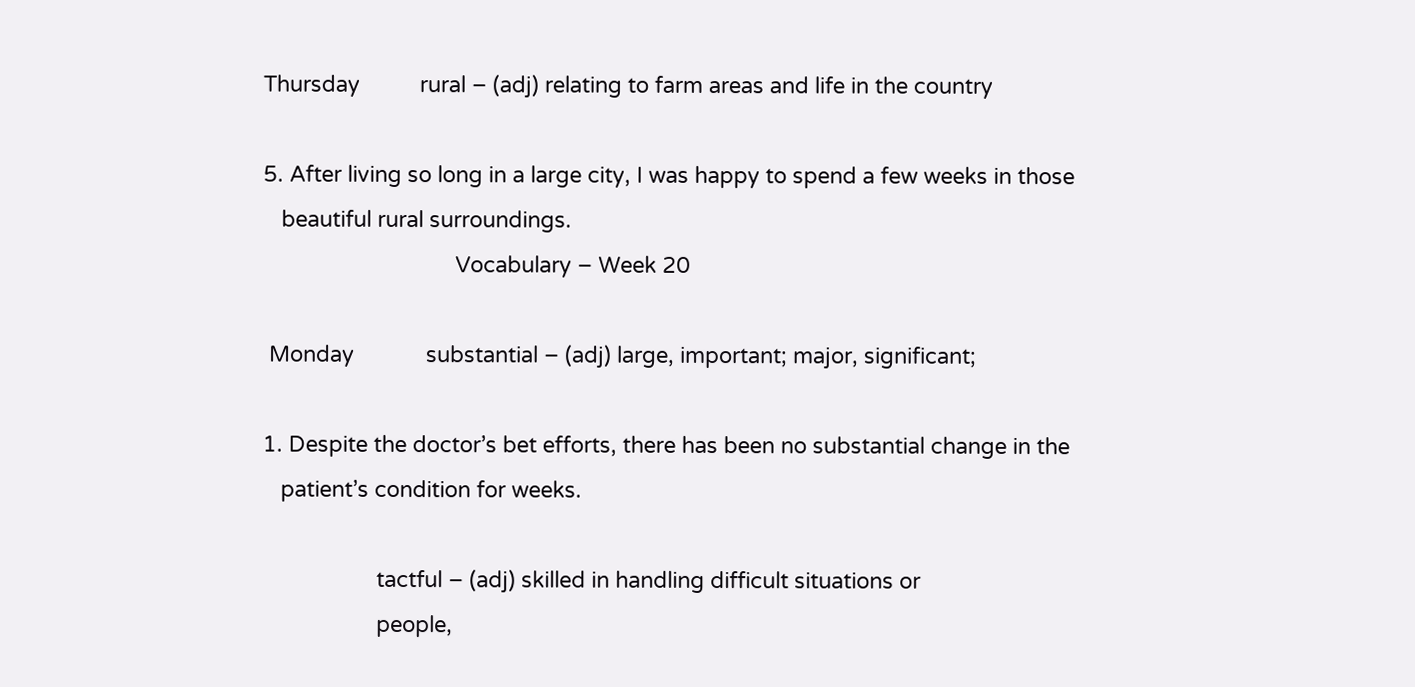Thursday          rural – (adj) relating to farm areas and life in the country

5. After living so long in a large city, I was happy to spend a few weeks in those
   beautiful rural surroundings.
                                Vocabulary – Week 20

 Monday            substantial – (adj) large, important; major, significant;

1. Despite the doctor’s bet efforts, there has been no substantial change in the
   patient’s condition for weeks.

                   tactful – (adj) skilled in handling difficult situations or
                   people,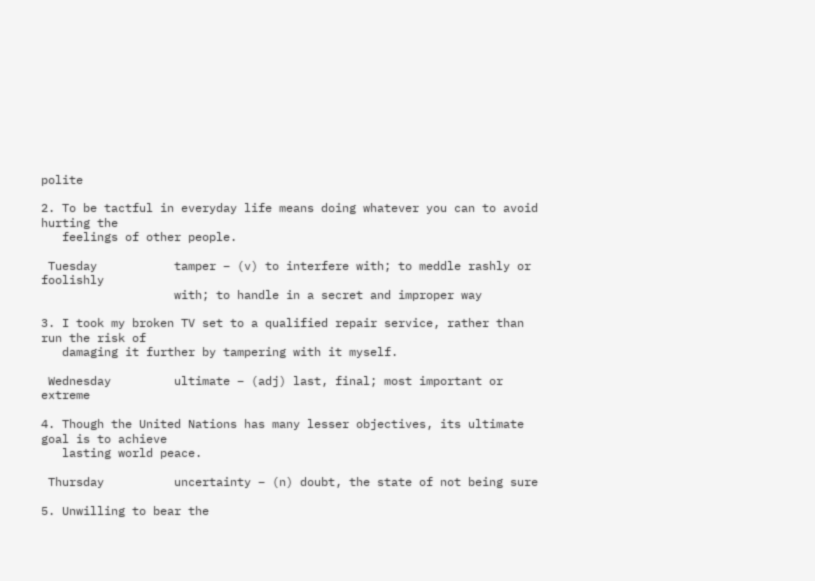polite

2. To be tactful in everyday life means doing whatever you can to avoid hurting the
   feelings of other people.

 Tuesday           tamper – (v) to interfere with; to meddle rashly or foolishly
                   with; to handle in a secret and improper way

3. I took my broken TV set to a qualified repair service, rather than run the risk of
   damaging it further by tampering with it myself.

 Wednesday         ultimate – (adj) last, final; most important or extreme

4. Though the United Nations has many lesser objectives, its ultimate goal is to achieve
   lasting world peace.

 Thursday          uncertainty – (n) doubt, the state of not being sure

5. Unwilling to bear the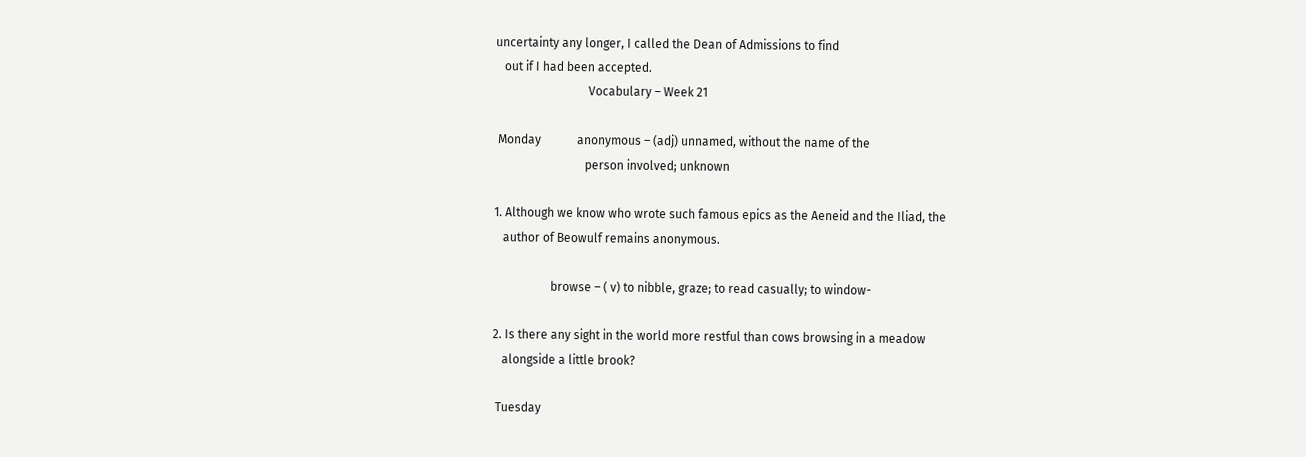uncertainty any longer, I called the Dean of Admissions to find
   out if I had been accepted.
                               Vocabulary – Week 21

 Monday            anonymous – (adj) unnamed, without the name of the
                              person involved; unknown

1. Although we know who wrote such famous epics as the Aeneid and the Iliad, the
   author of Beowulf remains anonymous.

                   browse – ( v) to nibble, graze; to read casually; to window-

2. Is there any sight in the world more restful than cows browsing in a meadow
   alongside a little brook?

 Tuesday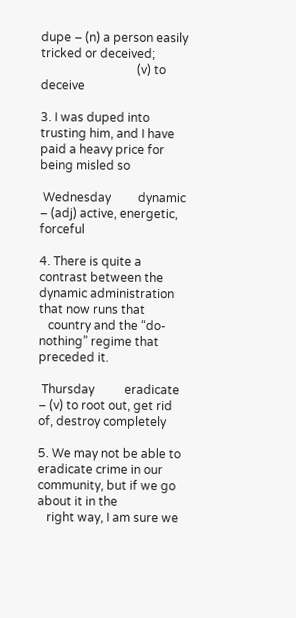dupe – (n) a person easily tricked or deceived;
                                (v) to deceive

3. I was duped into trusting him, and I have paid a heavy price for being misled so

 Wednesday         dynamic – (adj) active, energetic, forceful

4. There is quite a contrast between the dynamic administration that now runs that
   country and the “do-nothing” regime that preceded it.

 Thursday          eradicate – (v) to root out, get rid of, destroy completely

5. We may not be able to eradicate crime in our community, but if we go about it in the
   right way, I am sure we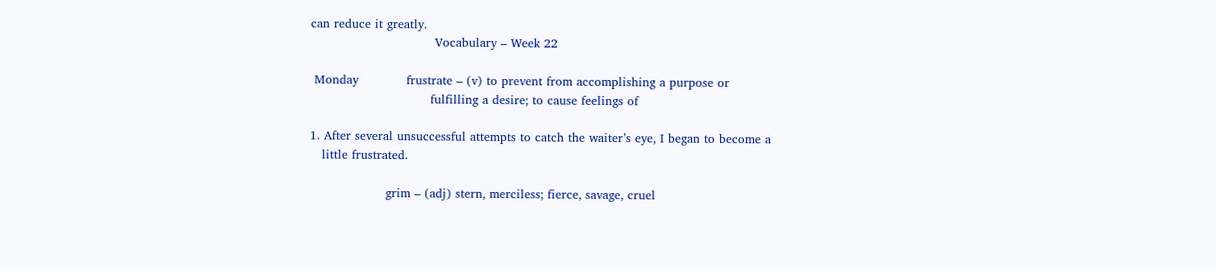can reduce it greatly.
                               Vocabulary – Week 22

 Monday            frustrate – (v) to prevent from accomplishing a purpose or
                              fulfilling a desire; to cause feelings of

1. After several unsuccessful attempts to catch the waiter’s eye, I began to become a
   little frustrated.

                   grim – (adj) stern, merciless; fierce, savage, cruel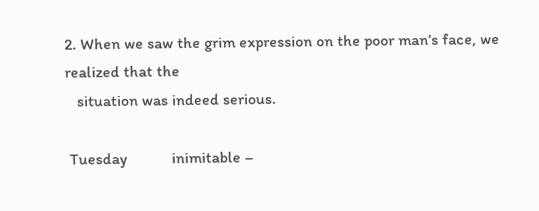2. When we saw the grim expression on the poor man’s face, we realized that the
   situation was indeed serious.

 Tuesday           inimitable –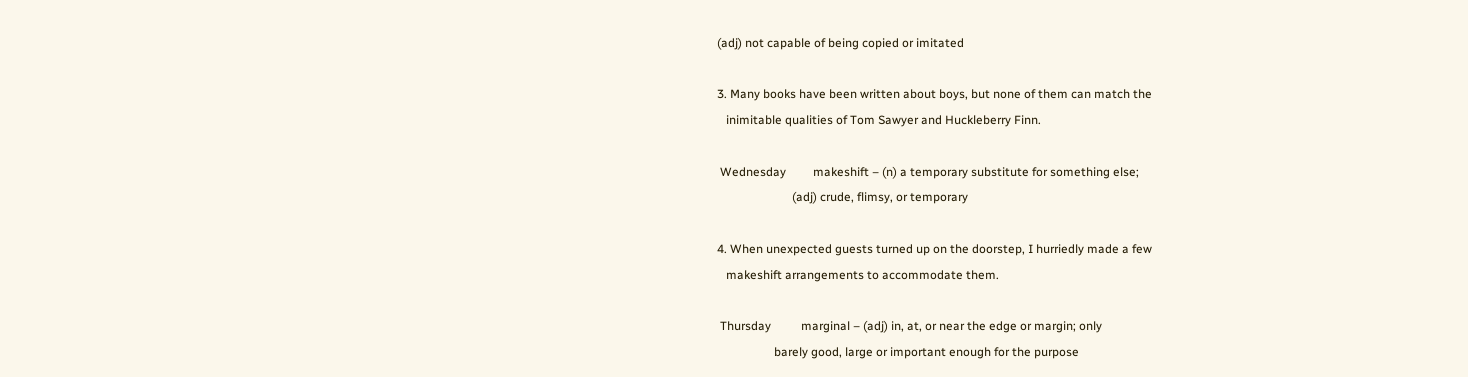(adj) not capable of being copied or imitated

3. Many books have been written about boys, but none of them can match the
   inimitable qualities of Tom Sawyer and Huckleberry Finn.

 Wednesday         makeshift – (n) a temporary substitute for something else;
                         (adj) crude, flimsy, or temporary

4. When unexpected guests turned up on the doorstep, I hurriedly made a few
   makeshift arrangements to accommodate them.

 Thursday          marginal – (adj) in, at, or near the edge or margin; only
                   barely good, large or important enough for the purpose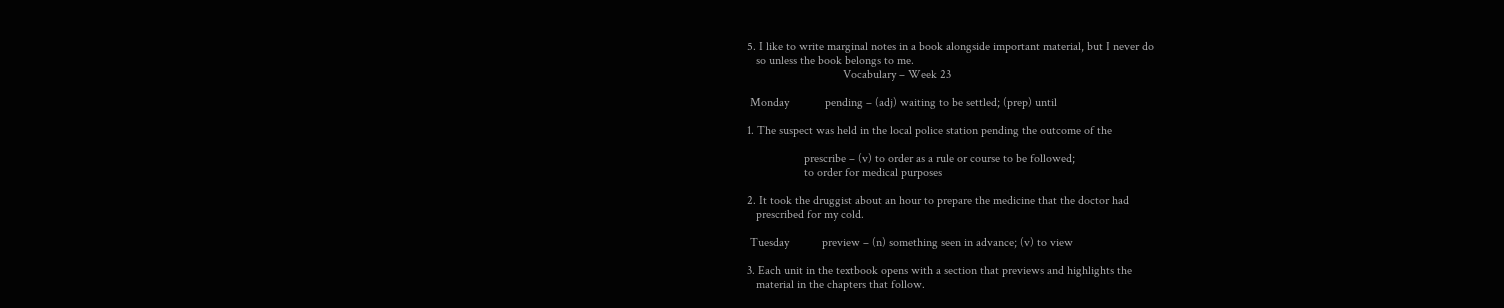5. I like to write marginal notes in a book alongside important material, but I never do
   so unless the book belongs to me.
                                Vocabulary – Week 23

 Monday            pending – (adj) waiting to be settled; (prep) until

1. The suspect was held in the local police station pending the outcome of the

                   prescribe – (v) to order as a rule or course to be followed;
                   to order for medical purposes

2. It took the druggist about an hour to prepare the medicine that the doctor had
   prescribed for my cold.

 Tuesday           preview – (n) something seen in advance; (v) to view

3. Each unit in the textbook opens with a section that previews and highlights the
   material in the chapters that follow.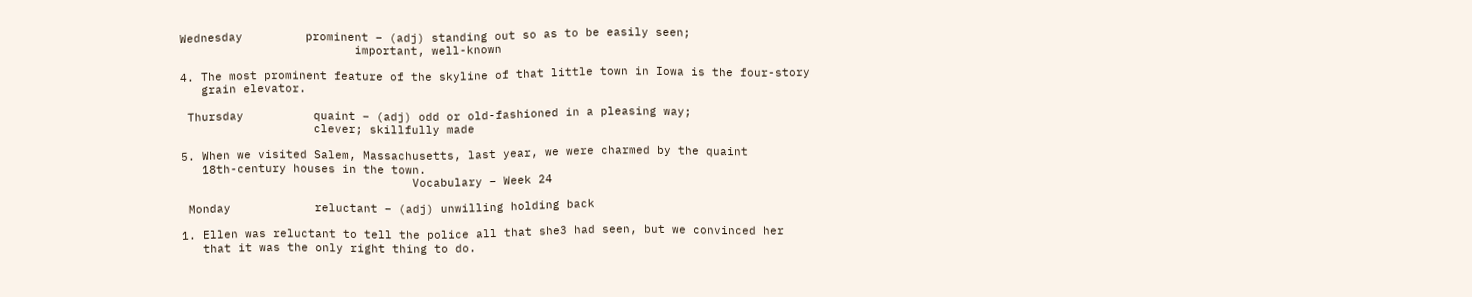Wednesday         prominent – (adj) standing out so as to be easily seen;
                         important, well-known

4. The most prominent feature of the skyline of that little town in Iowa is the four-story
   grain elevator.

 Thursday          quaint – (adj) odd or old-fashioned in a pleasing way;
                   clever; skillfully made

5. When we visited Salem, Massachusetts, last year, we were charmed by the quaint
   18th-century houses in the town.
                                 Vocabulary – Week 24

 Monday            reluctant – (adj) unwilling holding back

1. Ellen was reluctant to tell the police all that she3 had seen, but we convinced her
   that it was the only right thing to do.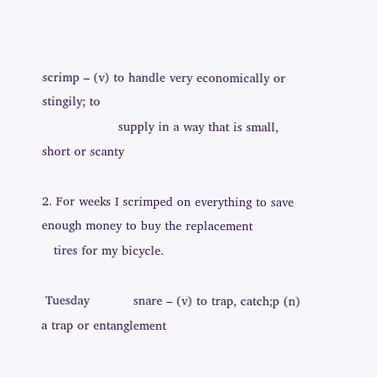scrimp – (v) to handle very economically or stingily; to
                   supply in a way that is small, short or scanty

2. For weeks I scrimped on everything to save enough money to buy the replacement
   tires for my bicycle.

 Tuesday           snare – (v) to trap, catch;p (n) a trap or entanglement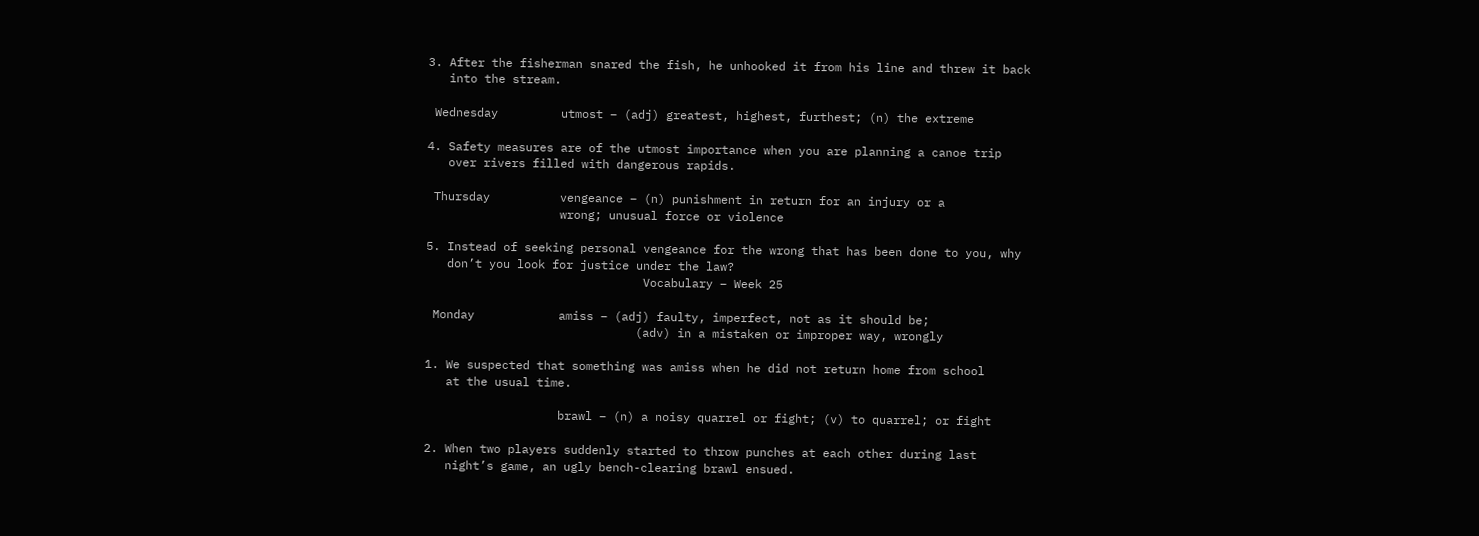3. After the fisherman snared the fish, he unhooked it from his line and threw it back
   into the stream.

 Wednesday         utmost – (adj) greatest, highest, furthest; (n) the extreme

4. Safety measures are of the utmost importance when you are planning a canoe trip
   over rivers filled with dangerous rapids.

 Thursday          vengeance – (n) punishment in return for an injury or a
                   wrong; unusual force or violence

5. Instead of seeking personal vengeance for the wrong that has been done to you, why
   don’t you look for justice under the law?
                               Vocabulary – Week 25

 Monday            amiss – (adj) faulty, imperfect, not as it should be;
                              (adv) in a mistaken or improper way, wrongly

1. We suspected that something was amiss when he did not return home from school
   at the usual time.

                   brawl – (n) a noisy quarrel or fight; (v) to quarrel; or fight

2. When two players suddenly started to throw punches at each other during last
   night’s game, an ugly bench-clearing brawl ensued.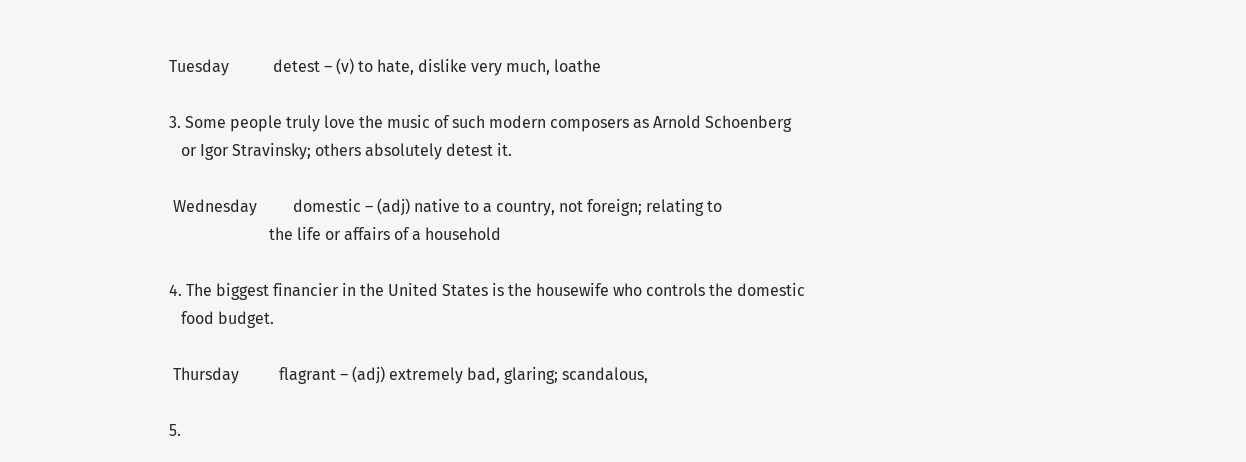Tuesday           detest – (v) to hate, dislike very much, loathe

3. Some people truly love the music of such modern composers as Arnold Schoenberg
   or Igor Stravinsky; others absolutely detest it.

 Wednesday         domestic – (adj) native to a country, not foreign; relating to
                         the life or affairs of a household

4. The biggest financier in the United States is the housewife who controls the domestic
   food budget.

 Thursday          flagrant – (adj) extremely bad, glaring; scandalous,

5.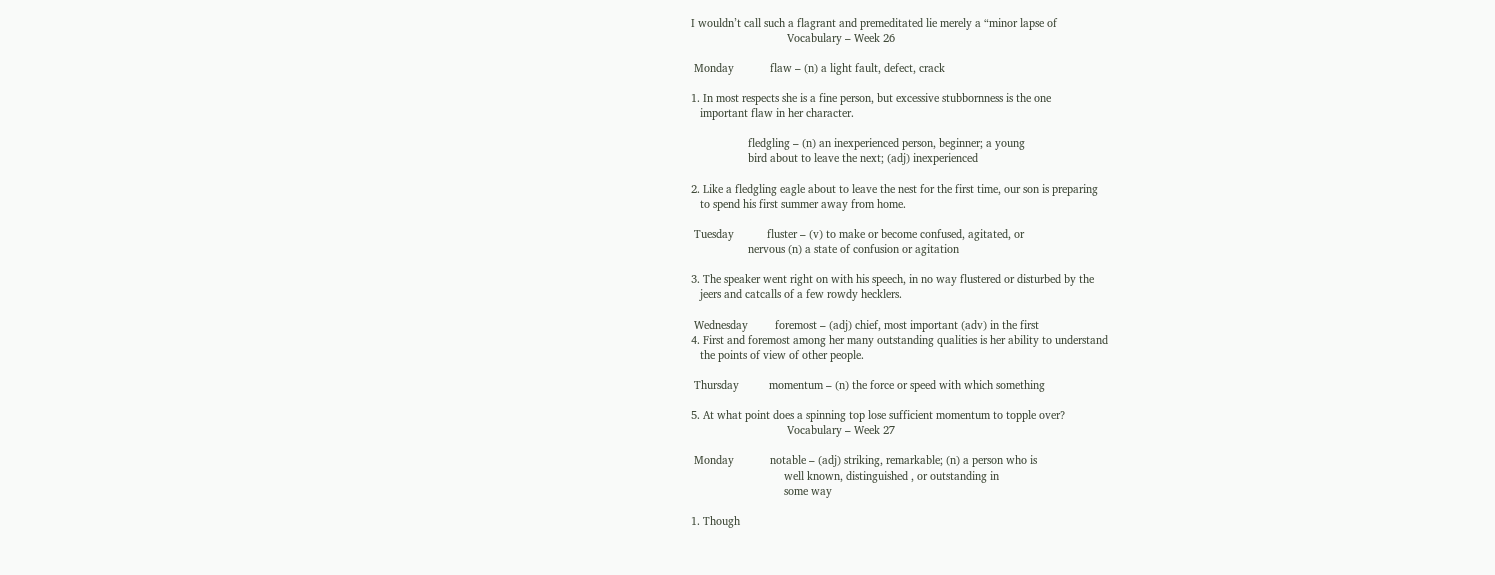I wouldn’t call such a flagrant and premeditated lie merely a “minor lapse of
                                Vocabulary – Week 26

 Monday            flaw – (n) a light fault, defect, crack

1. In most respects she is a fine person, but excessive stubbornness is the one
   important flaw in her character.

                   fledgling – (n) an inexperienced person, beginner; a young
                   bird about to leave the next; (adj) inexperienced

2. Like a fledgling eagle about to leave the nest for the first time, our son is preparing
   to spend his first summer away from home.

 Tuesday           fluster – (v) to make or become confused, agitated, or
                   nervous (n) a state of confusion or agitation

3. The speaker went right on with his speech, in no way flustered or disturbed by the
   jeers and catcalls of a few rowdy hecklers.

 Wednesday         foremost – (adj) chief, most important (adv) in the first
4. First and foremost among her many outstanding qualities is her ability to understand
   the points of view of other people.

 Thursday          momentum – (n) the force or speed with which something

5. At what point does a spinning top lose sufficient momentum to topple over?
                                Vocabulary – Week 27

 Monday            notable – (adj) striking, remarkable; (n) a person who is
                               well known, distinguished , or outstanding in
                               some way

1. Though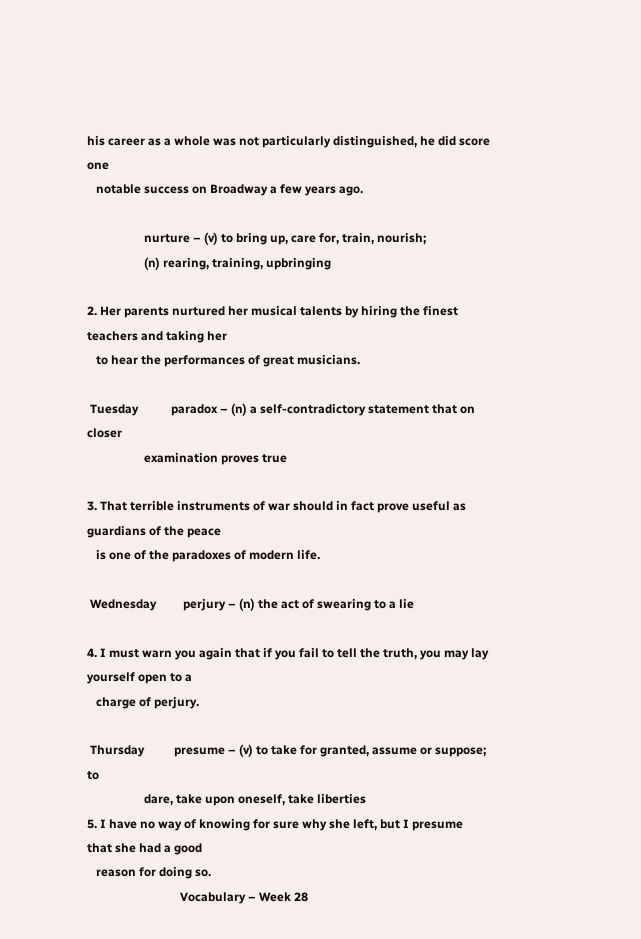his career as a whole was not particularly distinguished, he did score one
   notable success on Broadway a few years ago.

                   nurture – (v) to bring up, care for, train, nourish;
                   (n) rearing, training, upbringing

2. Her parents nurtured her musical talents by hiring the finest teachers and taking her
   to hear the performances of great musicians.

 Tuesday           paradox – (n) a self-contradictory statement that on closer
                   examination proves true

3. That terrible instruments of war should in fact prove useful as guardians of the peace
   is one of the paradoxes of modern life.

 Wednesday         perjury – (n) the act of swearing to a lie

4. I must warn you again that if you fail to tell the truth, you may lay yourself open to a
   charge of perjury.

 Thursday          presume – (v) to take for granted, assume or suppose; to
                   dare, take upon oneself, take liberties
5. I have no way of knowing for sure why she left, but I presume that she had a good
   reason for doing so.
                               Vocabulary – Week 28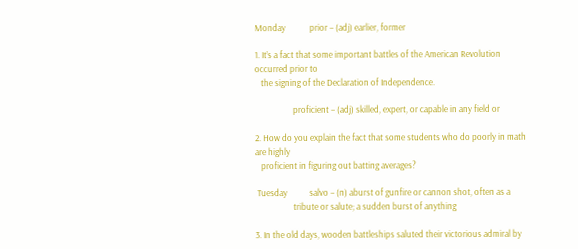Monday            prior – (adj) earlier, former

1. It’s a fact that some important battles of the American Revolution occurred prior to
   the signing of the Declaration of Independence.

                   proficient – (adj) skilled, expert, or capable in any field or

2. How do you explain the fact that some students who do poorly in math are highly
   proficient in figuring out batting averages?

 Tuesday           salvo – (n) aburst of gunfire or cannon shot, often as a
                   tribute or salute; a sudden burst of anything

3. In the old days, wooden battleships saluted their victorious admiral by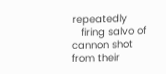repeatedly
   firing salvo of cannon shot from their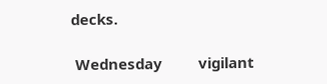decks.

 Wednesday         vigilant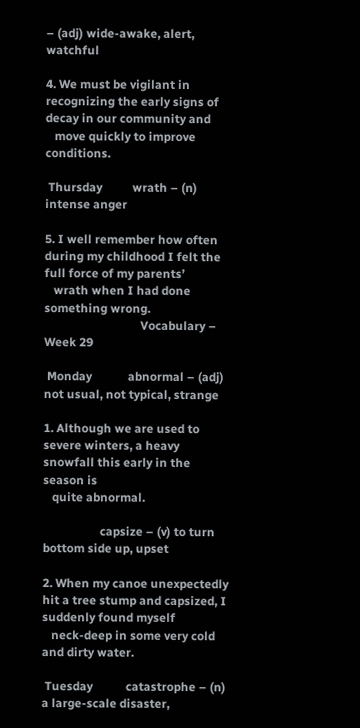– (adj) wide-awake, alert, watchful

4. We must be vigilant in recognizing the early signs of decay in our community and
   move quickly to improve conditions.

 Thursday          wrath – (n) intense anger

5. I well remember how often during my childhood I felt the full force of my parents’
   wrath when I had done something wrong.
                                Vocabulary – Week 29

 Monday            abnormal – (adj) not usual, not typical, strange

1. Although we are used to severe winters, a heavy snowfall this early in the season is
   quite abnormal.

                   capsize – (v) to turn bottom side up, upset

2. When my canoe unexpectedly hit a tree stump and capsized, I suddenly found myself
   neck-deep in some very cold and dirty water.

 Tuesday           catastrophe – (n) a large-scale disaster,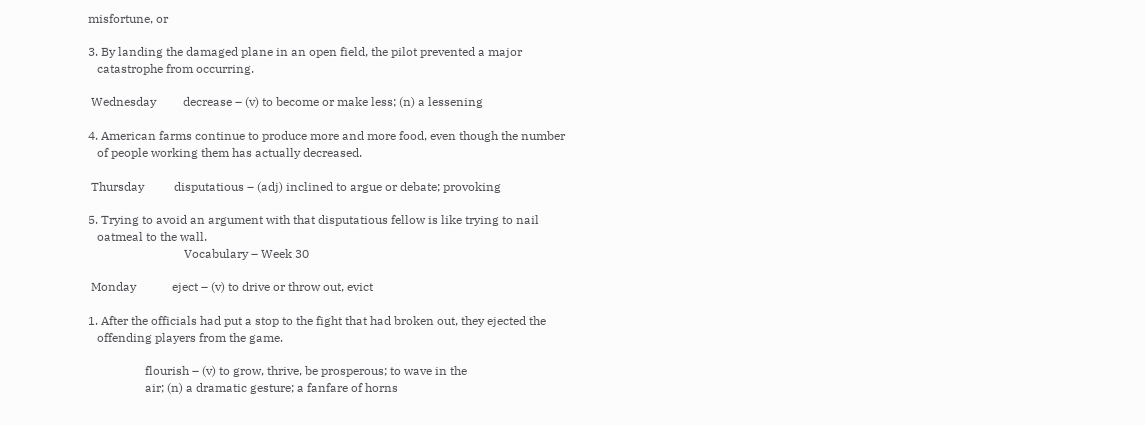misfortune, or

3. By landing the damaged plane in an open field, the pilot prevented a major
   catastrophe from occurring.

 Wednesday         decrease – (v) to become or make less; (n) a lessening

4. American farms continue to produce more and more food, even though the number
   of people working them has actually decreased.

 Thursday          disputatious – (adj) inclined to argue or debate; provoking

5. Trying to avoid an argument with that disputatious fellow is like trying to nail
   oatmeal to the wall.
                                Vocabulary – Week 30

 Monday            eject – (v) to drive or throw out, evict

1. After the officials had put a stop to the fight that had broken out, they ejected the
   offending players from the game.

                   flourish – (v) to grow, thrive, be prosperous; to wave in the
                   air; (n) a dramatic gesture; a fanfare of horns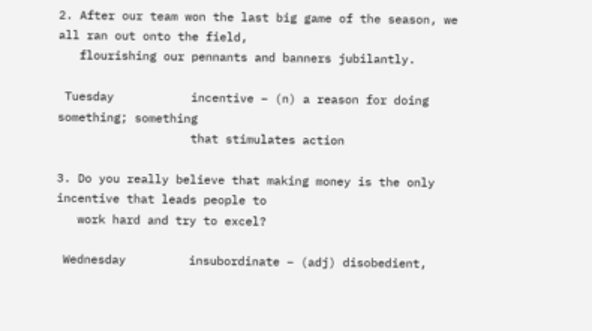2. After our team won the last big game of the season, we all ran out onto the field,
   flourishing our pennants and banners jubilantly.

 Tuesday           incentive – (n) a reason for doing something; something
                   that stimulates action

3. Do you really believe that making money is the only incentive that leads people to
   work hard and try to excel?

 Wednesday         insubordinate – (adj) disobedient,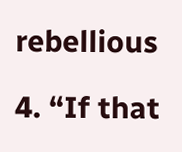rebellious

4. “If that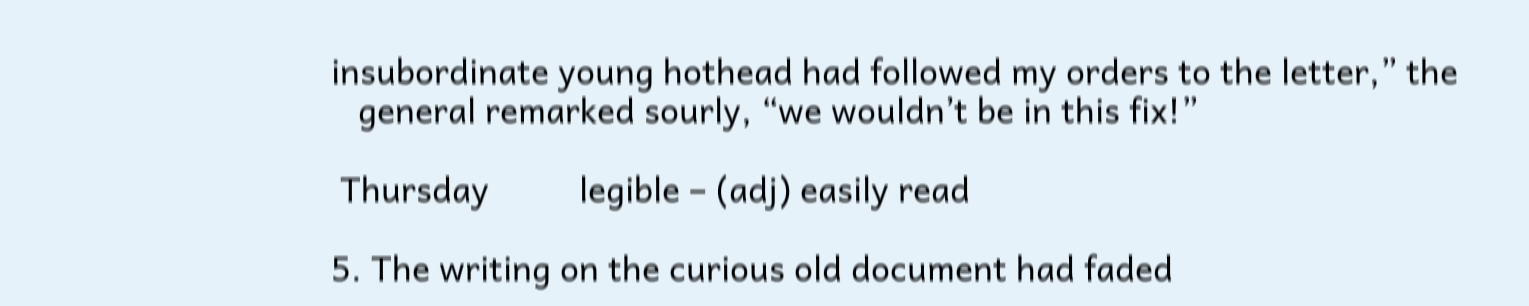insubordinate young hothead had followed my orders to the letter,” the
   general remarked sourly, “we wouldn’t be in this fix!”

 Thursday          legible – (adj) easily read

5. The writing on the curious old document had faded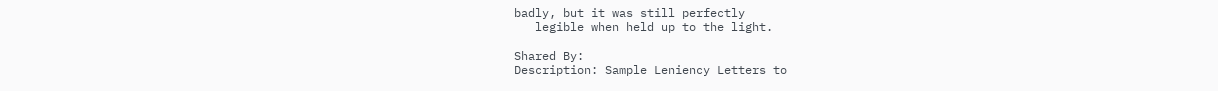badly, but it was still perfectly
   legible when held up to the light.

Shared By:
Description: Sample Leniency Letters to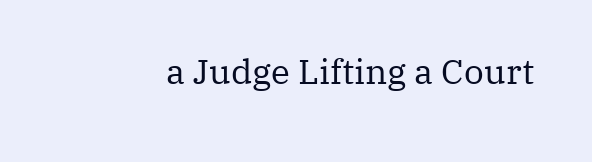a Judge Lifting a Court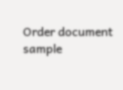Order document sample